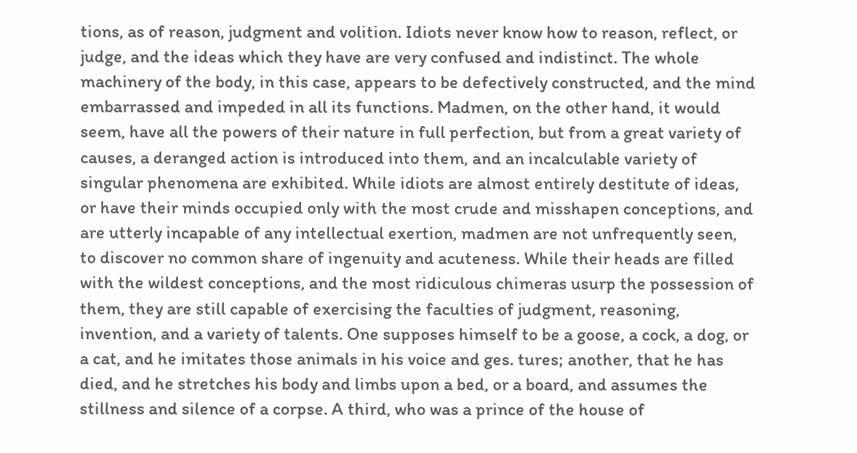tions, as of reason, judgment and volition. Idiots never know how to reason, reflect, or judge, and the ideas which they have are very confused and indistinct. The whole machinery of the body, in this case, appears to be defectively constructed, and the mind embarrassed and impeded in all its functions. Madmen, on the other hand, it would seem, have all the powers of their nature in full perfection, but from a great variety of causes, a deranged action is introduced into them, and an incalculable variety of singular phenomena are exhibited. While idiots are almost entirely destitute of ideas, or have their minds occupied only with the most crude and misshapen conceptions, and are utterly incapable of any intellectual exertion, madmen are not unfrequently seen, to discover no common share of ingenuity and acuteness. While their heads are filled with the wildest conceptions, and the most ridiculous chimeras usurp the possession of them, they are still capable of exercising the faculties of judgment, reasoning, invention, and a variety of talents. One supposes himself to be a goose, a cock, a dog, or a cat, and he imitates those animals in his voice and ges. tures; another, that he has died, and he stretches his body and limbs upon a bed, or a board, and assumes the stillness and silence of a corpse. A third, who was a prince of the house of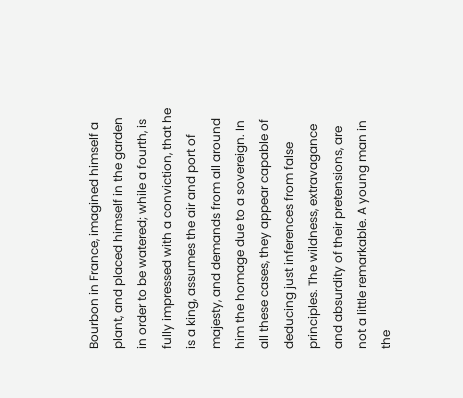Bourbon in France, imagined himself a plant, and placed himself in the garden in order to be watered; while a fourth, is fully impressed with a conviction, that he is a king, assumes the air and port of majesty, and demands from all around him the homage due to a sovereign. In all these cases, they appear capable of deducing just inferences from false principles. The wildness, extravagance and absurdity of their pretensions, are not a little remarkable. A young man in the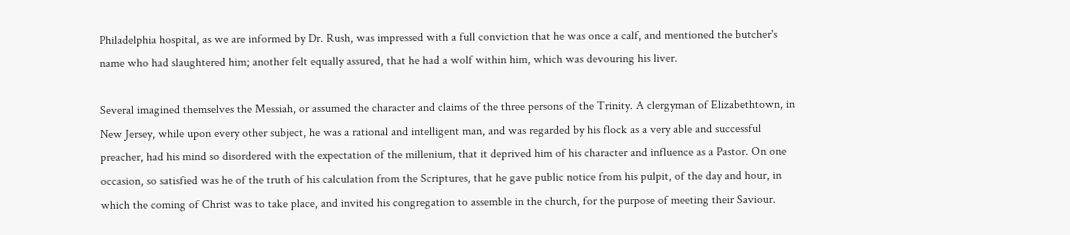Philadelphia hospital, as we are informed by Dr. Rush, was impressed with a full conviction that he was once a calf, and mentioned the butcher's name who had slaughtered him; another felt equally assured, that he had a wolf within him, which was devouring his liver.

Several imagined themselves the Messiah, or assumed the character and claims of the three persons of the Trinity. A clergyman of Elizabethtown, in New Jersey, while upon every other subject, he was a rational and intelligent man, and was regarded by his flock as a very able and successful preacher, had his mind so disordered with the expectation of the millenium, that it deprived him of his character and influence as a Pastor. On one occasion, so satisfied was he of the truth of his calculation from the Scriptures, that he gave public notice from his pulpit, of the day and hour, in which the coming of Christ was to take place, and invited his congregation to assemble in the church, for the purpose of meeting their Saviour.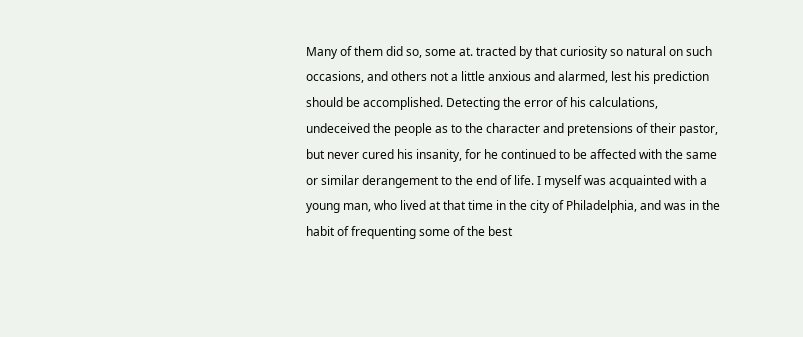Many of them did so, some at. tracted by that curiosity so natural on such occasions, and others not a little anxious and alarmed, lest his prediction should be accomplished. Detecting the error of his calculations, undeceived the people as to the character and pretensions of their pastor, but never cured his insanity, for he continued to be affected with the same or similar derangement to the end of life. I myself was acquainted with a young man, who lived at that time in the city of Philadelphia, and was in the habit of frequenting some of the best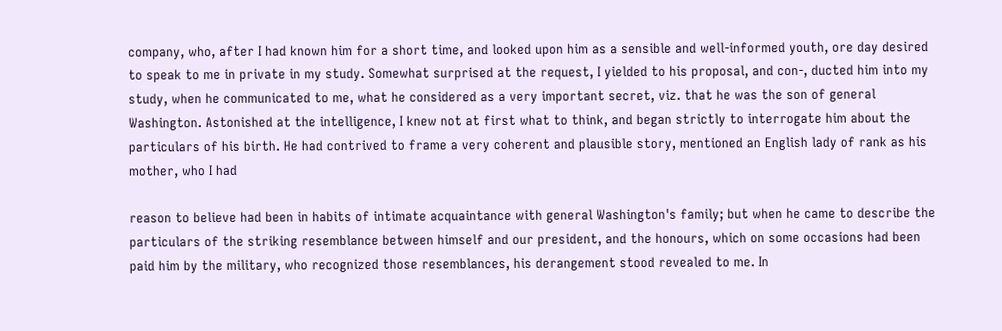company, who, after I had known him for a short time, and looked upon him as a sensible and well-informed youth, ore day desired to speak to me in private in my study. Somewhat surprised at the request, I yielded to his proposal, and con-, ducted him into my study, when he communicated to me, what he considered as a very important secret, viz. that he was the son of general Washington. Astonished at the intelligence, I knew not at first what to think, and began strictly to interrogate him about the particulars of his birth. He had contrived to frame a very coherent and plausible story, mentioned an English lady of rank as his mother, who I had

reason to believe had been in habits of intimate acquaintance with general Washington's family; but when he came to describe the particulars of the striking resemblance between himself and our president, and the honours, which on some occasions had been paid him by the military, who recognized those resemblances, his derangement stood revealed to me. In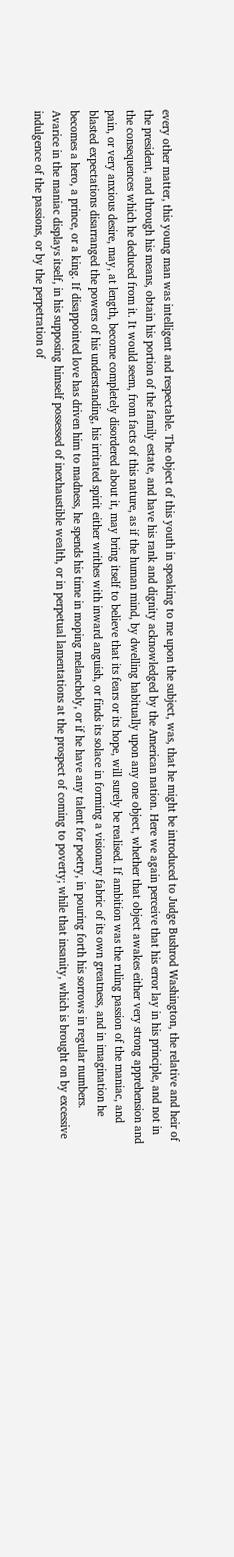every other matter, this young man was intelligent and respectable. The object of this youth in speaking to me upon the subject, was, that he might be introduced to Judge Bushrod Washington, the relative and heir of the president, and through his means, obtain his portion of the family estate, and have his rank and dignity acknowledged by the American nation. Here we again perceive that his error lay in his principle, and not in the consequences which he deduced from it. It would seem, from facts of this nature, as if the human mind, by dwelling habitually upon any one object, whether that object awakes either very strong apprehension and pain, or very anxious desire, may, at length, become completely disordered about it, may bring itself to believe that its fears or its hope, will surely be realised. If ambition was the ruling passion of the maniac, and blasted expectations disarranged the powers of his understanding, his irritated spirit either writhes with inward anguish, or finds its solace in forming a visionary fabric of its own greatness, and in imagination he becomes a hero, a prince, or a king. If disappointed love has driven him to madness, he spends his time in moping melancholy, or if he have any talent for poetry, in pouring forth his sorrows in regular numbers. Avarice in the maniac displays itself, in his supposing himself possessed of inexhaustible wealth, or in perpetual lamentations at the prospect of coming to poverty; while that insanity, which is brought on by excessive indulgence of the passions, or by the perpetration of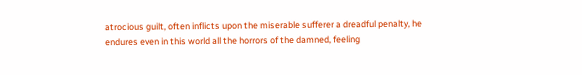atrocious guilt, often inflicts upon the miserable sufferer a dreadful penalty, he endures even in this world all the horrors of the damned, feeling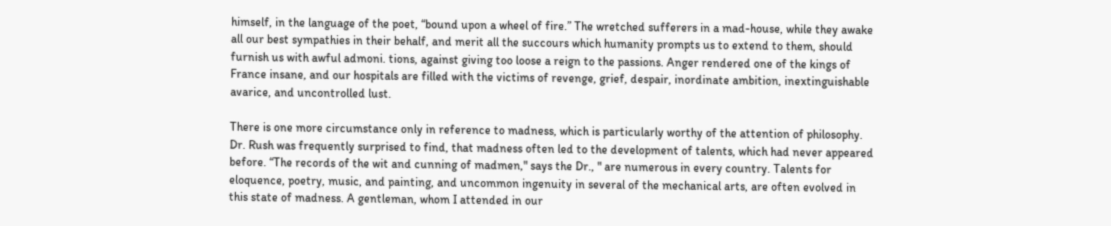himself, in the language of the poet, “bound upon a wheel of fire.” The wretched sufferers in a mad-house, while they awake all our best sympathies in their behalf, and merit all the succours which humanity prompts us to extend to them, should furnish us with awful admoni. tions, against giving too loose a reign to the passions. Anger rendered one of the kings of France insane, and our hospitals are filled with the victims of revenge, grief, despair, inordinate ambition, inextinguishable avarice, and uncontrolled lust.

There is one more circumstance only in reference to madness, which is particularly worthy of the attention of philosophy. Dr. Rush was frequently surprised to find, that madness often led to the development of talents, which had never appeared before. “The records of the wit and cunning of madmen," says the Dr., " are numerous in every country. Talents for eloquence, poetry, music, and painting, and uncommon ingenuity in several of the mechanical arts, are often evolved in this state of madness. A gentleman, whom I attended in our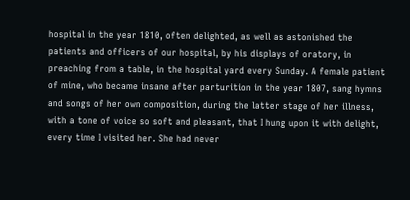hospital in the year 1810, often delighted, as well as astonished the patients and officers of our hospital, by his displays of oratory, in preaching from a table, in the hospital yard every Sunday. A female patient of mine, who became insane after parturition in the year 1807, sang hymns and songs of her own composition, during the latter stage of her illness, with a tone of voice so soft and pleasant, that I hung upon it with delight, every time I visited her. She had never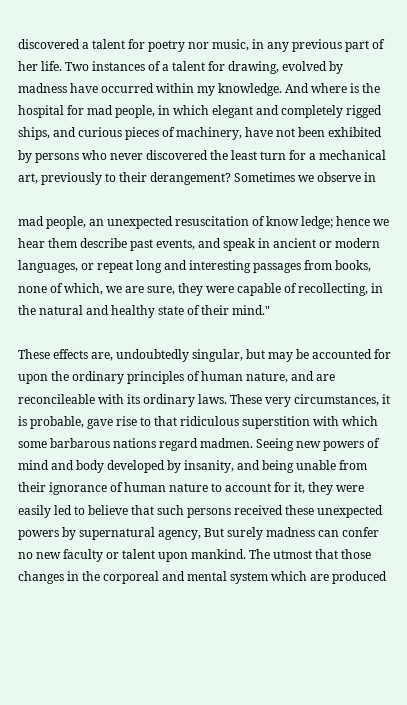discovered a talent for poetry nor music, in any previous part of her life. Two instances of a talent for drawing, evolved by madness have occurred within my knowledge. And where is the hospital for mad people, in which elegant and completely rigged ships, and curious pieces of machinery, have not been exhibited by persons who never discovered the least turn for a mechanical art, previously to their derangement? Sometimes we observe in

mad people, an unexpected resuscitation of know ledge; hence we hear them describe past events, and speak in ancient or modern languages, or repeat long and interesting passages from books, none of which, we are sure, they were capable of recollecting, in the natural and healthy state of their mind."

These effects are, undoubtedly singular, but may be accounted for upon the ordinary principles of human nature, and are reconcileable with its ordinary laws. These very circumstances, it is probable, gave rise to that ridiculous superstition with which some barbarous nations regard madmen. Seeing new powers of mind and body developed by insanity, and being unable from their ignorance of human nature to account for it, they were easily led to believe that such persons received these unexpected powers by supernatural agency, But surely madness can confer no new faculty or talent upon mankind. The utmost that those changes in the corporeal and mental system which are produced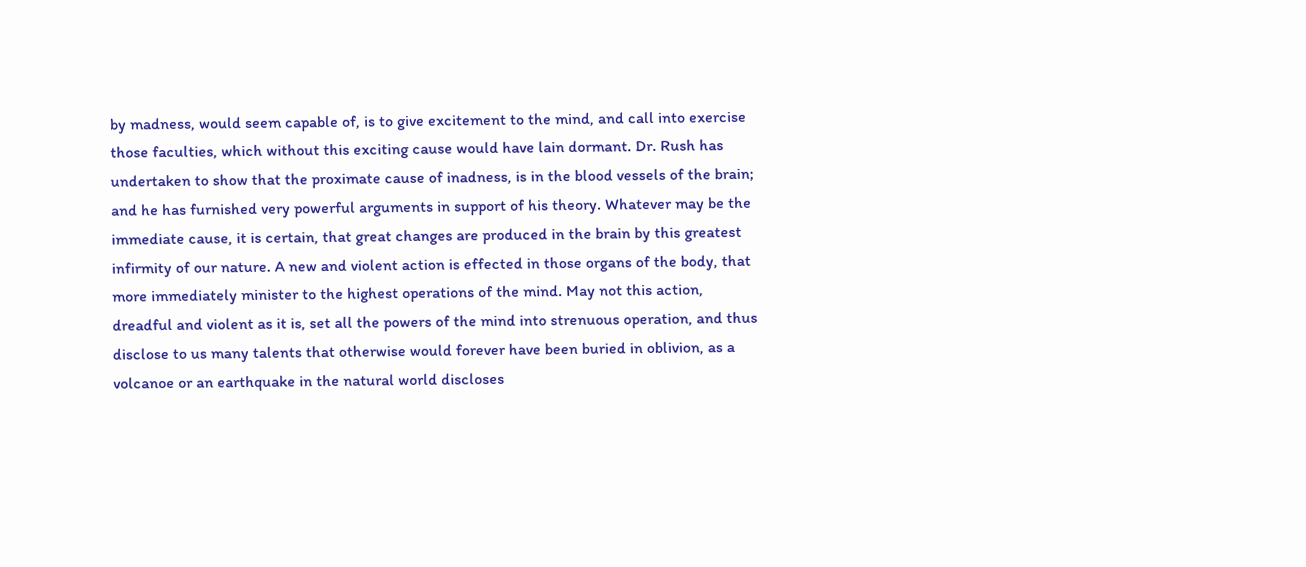by madness, would seem capable of, is to give excitement to the mind, and call into exercise those faculties, which without this exciting cause would have lain dormant. Dr. Rush has undertaken to show that the proximate cause of inadness, is in the blood vessels of the brain; and he has furnished very powerful arguments in support of his theory. Whatever may be the immediate cause, it is certain, that great changes are produced in the brain by this greatest infirmity of our nature. A new and violent action is effected in those organs of the body, that more immediately minister to the highest operations of the mind. May not this action, dreadful and violent as it is, set all the powers of the mind into strenuous operation, and thus disclose to us many talents that otherwise would forever have been buried in oblivion, as a volcanoe or an earthquake in the natural world discloses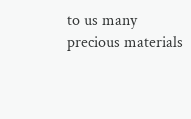to us many precious materials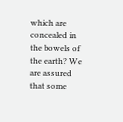which are concealed in the bowels of the earth? We are assured that some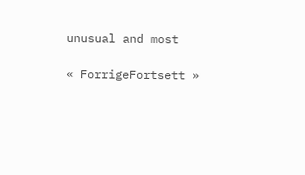unusual and most

« ForrigeFortsett »